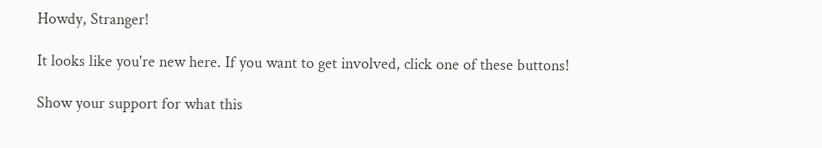Howdy, Stranger!

It looks like you're new here. If you want to get involved, click one of these buttons!

Show your support for what this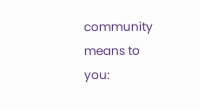community means to you: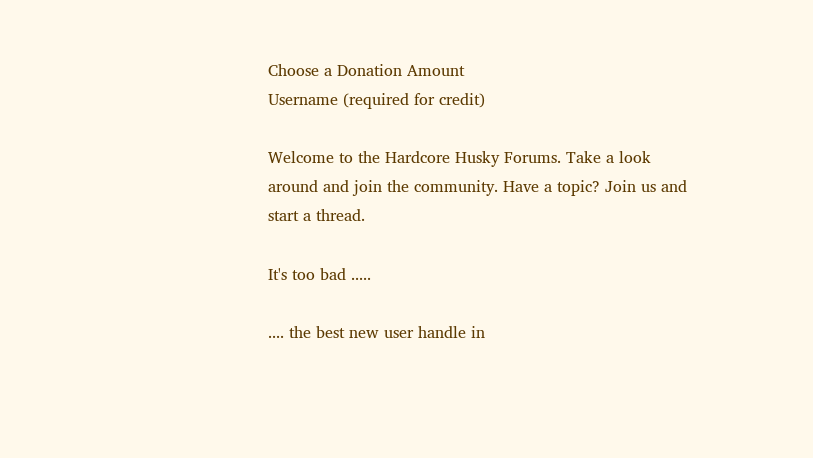Choose a Donation Amount
Username (required for credit)

Welcome to the Hardcore Husky Forums. Take a look around and join the community. Have a topic? Join us and start a thread.

It's too bad .....

.... the best new user handle in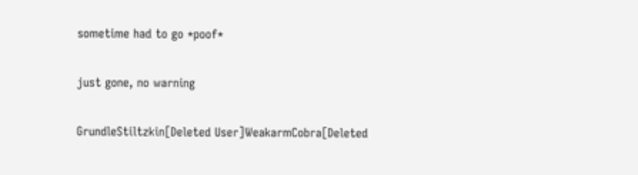sometime had to go *poof*

just gone, no warning

GrundleStiltzkin[Deleted User]WeakarmCobra[Deleted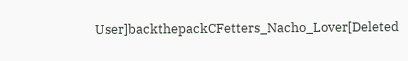User]backthepackCFetters_Nacho_Lover[Deleted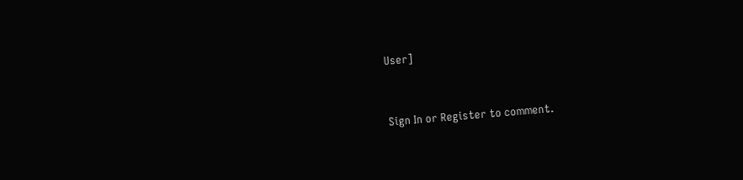User]


Sign In or Register to comment.